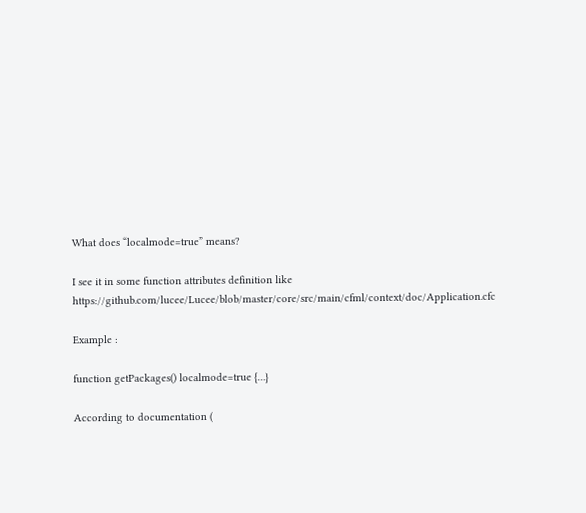What does “localmode=true” means?

I see it in some function attributes definition like https://github.com/lucee/Lucee/blob/master/core/src/main/cfml/context/doc/Application.cfc

Example :

function getPackages() localmode=true {…}

According to documentation (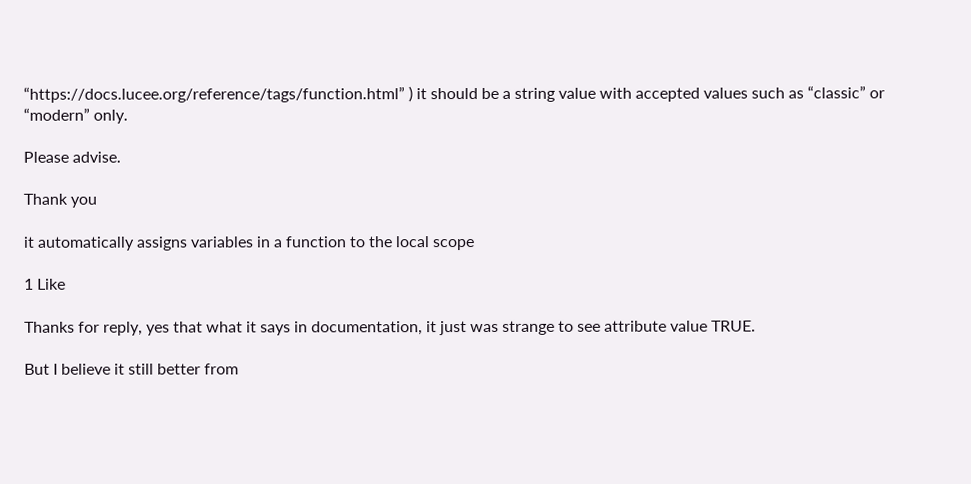“https://docs.lucee.org/reference/tags/function.html” ) it should be a string value with accepted values such as “classic” or “modern” only.

Please advise.

Thank you

it automatically assigns variables in a function to the local scope

1 Like

Thanks for reply, yes that what it says in documentation, it just was strange to see attribute value TRUE.

But I believe it still better from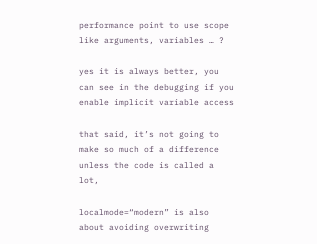performance point to use scope like arguments, variables … ?

yes it is always better, you can see in the debugging if you enable implicit variable access

that said, it’s not going to make so much of a difference unless the code is called a lot,

localmode=“modern” is also about avoiding overwriting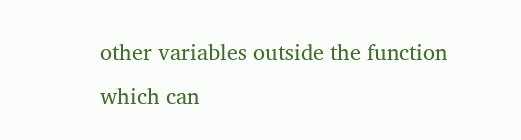other variables outside the function which can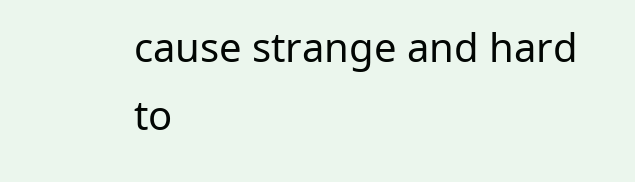cause strange and hard to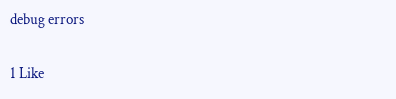debug errors

1 Like